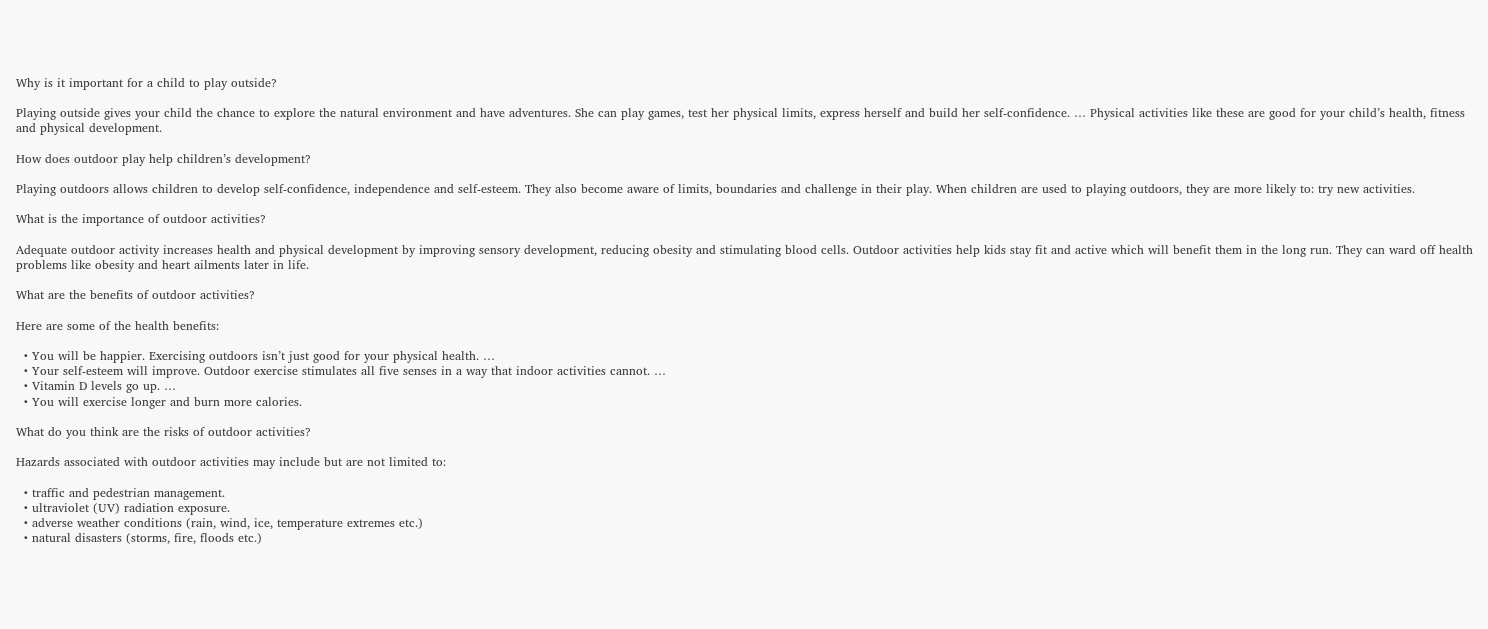Why is it important for a child to play outside?

Playing outside gives your child the chance to explore the natural environment and have adventures. She can play games, test her physical limits, express herself and build her self-confidence. … Physical activities like these are good for your child’s health, fitness and physical development.

How does outdoor play help children’s development?

Playing outdoors allows children to develop self-confidence, independence and self-esteem. They also become aware of limits, boundaries and challenge in their play. When children are used to playing outdoors, they are more likely to: try new activities.

What is the importance of outdoor activities?

Adequate outdoor activity increases health and physical development by improving sensory development, reducing obesity and stimulating blood cells. Outdoor activities help kids stay fit and active which will benefit them in the long run. They can ward off health problems like obesity and heart ailments later in life.

What are the benefits of outdoor activities?

Here are some of the health benefits:

  • You will be happier. Exercising outdoors isn’t just good for your physical health. …
  • Your self-esteem will improve. Outdoor exercise stimulates all five senses in a way that indoor activities cannot. …
  • Vitamin D levels go up. …
  • You will exercise longer and burn more calories.

What do you think are the risks of outdoor activities?

Hazards associated with outdoor activities may include but are not limited to:

  • traffic and pedestrian management.
  • ultraviolet (UV) radiation exposure.
  • adverse weather conditions (rain, wind, ice, temperature extremes etc.)
  • natural disasters (storms, fire, floods etc.)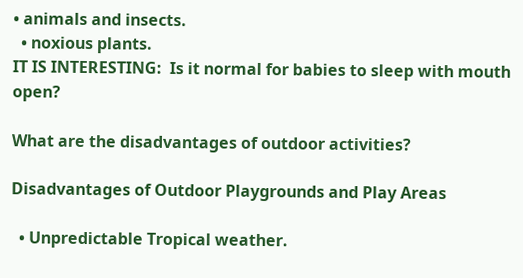• animals and insects.
  • noxious plants.
IT IS INTERESTING:  Is it normal for babies to sleep with mouth open?

What are the disadvantages of outdoor activities?

Disadvantages of Outdoor Playgrounds and Play Areas

  • Unpredictable Tropical weather.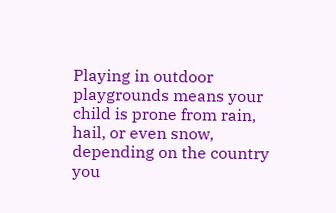Playing in outdoor playgrounds means your child is prone from rain, hail, or even snow, depending on the country you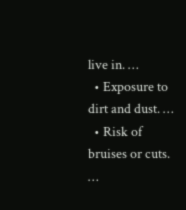live in. …
  • Exposure to dirt and dust. …
  • Risk of bruises or cuts. …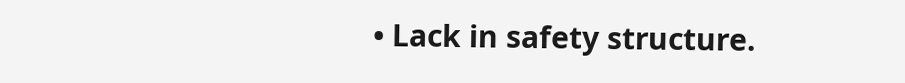• Lack in safety structure.